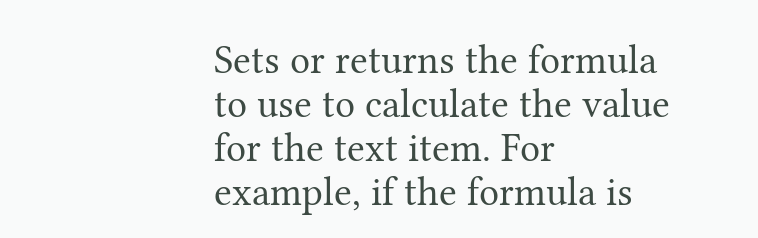Sets or returns the formula to use to calculate the value for the text item. For example, if the formula is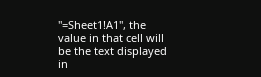"=Sheet1!A1", the value in that cell will be the text displayed in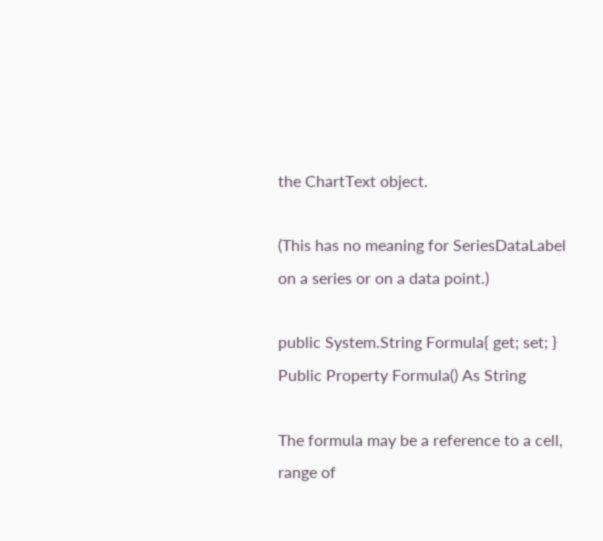the ChartText object.

(This has no meaning for SeriesDataLabel on a series or on a data point.)

public System.String Formula{ get; set; }
Public Property Formula() As String

The formula may be a reference to a cell, range of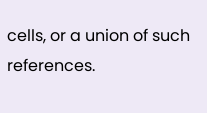cells, or a union of such references.